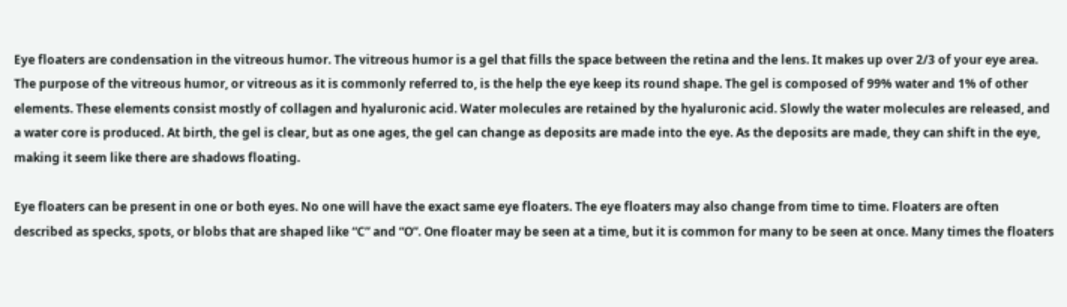Eye floaters are condensation in the vitreous humor. The vitreous humor is a gel that fills the space between the retina and the lens. It makes up over 2/3 of your eye area. The purpose of the vitreous humor, or vitreous as it is commonly referred to, is the help the eye keep its round shape. The gel is composed of 99% water and 1% of other elements. These elements consist mostly of collagen and hyaluronic acid. Water molecules are retained by the hyaluronic acid. Slowly the water molecules are released, and a water core is produced. At birth, the gel is clear, but as one ages, the gel can change as deposits are made into the eye. As the deposits are made, they can shift in the eye, making it seem like there are shadows floating.

Eye floaters can be present in one or both eyes. No one will have the exact same eye floaters. The eye floaters may also change from time to time. Floaters are often described as specks, spots, or blobs that are shaped like “C” and “O”. One floater may be seen at a time, but it is common for many to be seen at once. Many times the floaters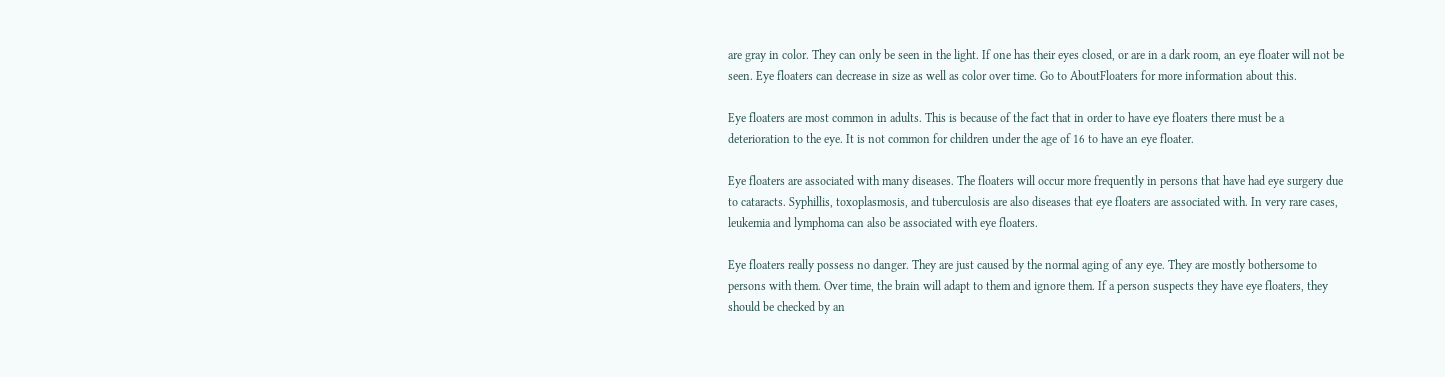are gray in color. They can only be seen in the light. If one has their eyes closed, or are in a dark room, an eye floater will not be seen. Eye floaters can decrease in size as well as color over time. Go to AboutFloaters for more information about this.

Eye floaters are most common in adults. This is because of the fact that in order to have eye floaters there must be a deterioration to the eye. It is not common for children under the age of 16 to have an eye floater.

Eye floaters are associated with many diseases. The floaters will occur more frequently in persons that have had eye surgery due to cataracts. Syphillis, toxoplasmosis, and tuberculosis are also diseases that eye floaters are associated with. In very rare cases, leukemia and lymphoma can also be associated with eye floaters.

Eye floaters really possess no danger. They are just caused by the normal aging of any eye. They are mostly bothersome to persons with them. Over time, the brain will adapt to them and ignore them. If a person suspects they have eye floaters, they should be checked by an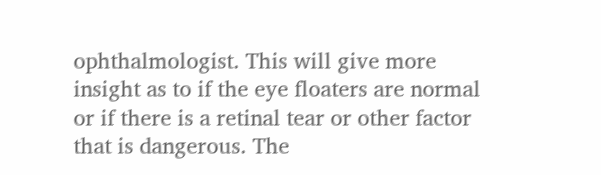ophthalmologist. This will give more insight as to if the eye floaters are normal or if there is a retinal tear or other factor that is dangerous. The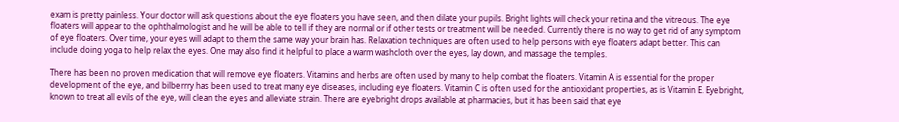exam is pretty painless. Your doctor will ask questions about the eye floaters you have seen, and then dilate your pupils. Bright lights will check your retina and the vitreous. The eye floaters will appear to the ophthalmologist and he will be able to tell if they are normal or if other tests or treatment will be needed. Currently there is no way to get rid of any symptom of eye floaters. Over time, your eyes will adapt to them the same way your brain has. Relaxation techniques are often used to help persons with eye floaters adapt better. This can include doing yoga to help relax the eyes. One may also find it helpful to place a warm washcloth over the eyes, lay down, and massage the temples.

There has been no proven medication that will remove eye floaters. Vitamins and herbs are often used by many to help combat the floaters. Vitamin A is essential for the proper development of the eye, and bilberrry has been used to treat many eye diseases, including eye floaters. Vitamin C is often used for the antioxidant properties, as is Vitamin E. Eyebright, known to treat all evils of the eye, will clean the eyes and alleviate strain. There are eyebright drops available at pharmacies, but it has been said that eye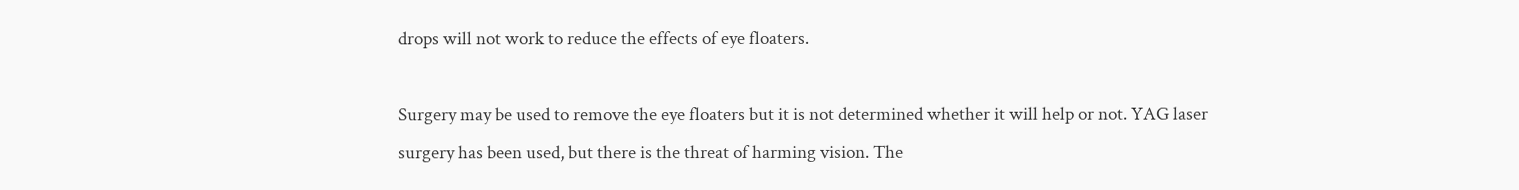drops will not work to reduce the effects of eye floaters.

Surgery may be used to remove the eye floaters but it is not determined whether it will help or not. YAG laser surgery has been used, but there is the threat of harming vision. The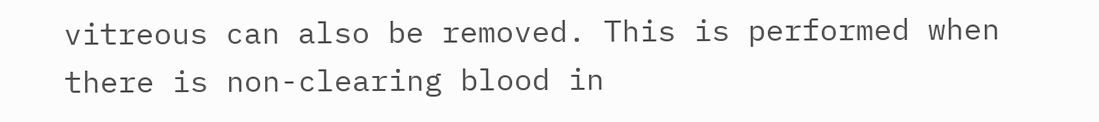vitreous can also be removed. This is performed when there is non-clearing blood in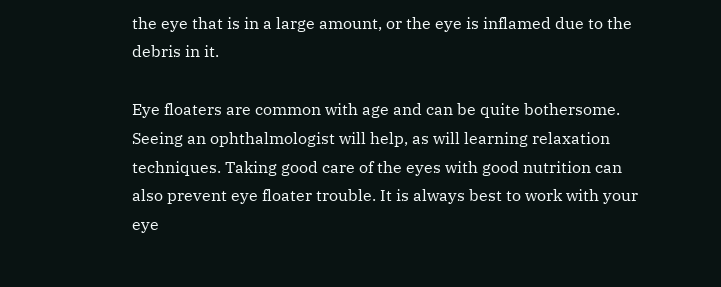the eye that is in a large amount, or the eye is inflamed due to the debris in it.

Eye floaters are common with age and can be quite bothersome. Seeing an ophthalmologist will help, as will learning relaxation techniques. Taking good care of the eyes with good nutrition can also prevent eye floater trouble. It is always best to work with your eye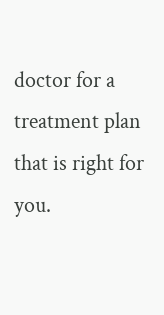doctor for a treatment plan that is right for you.